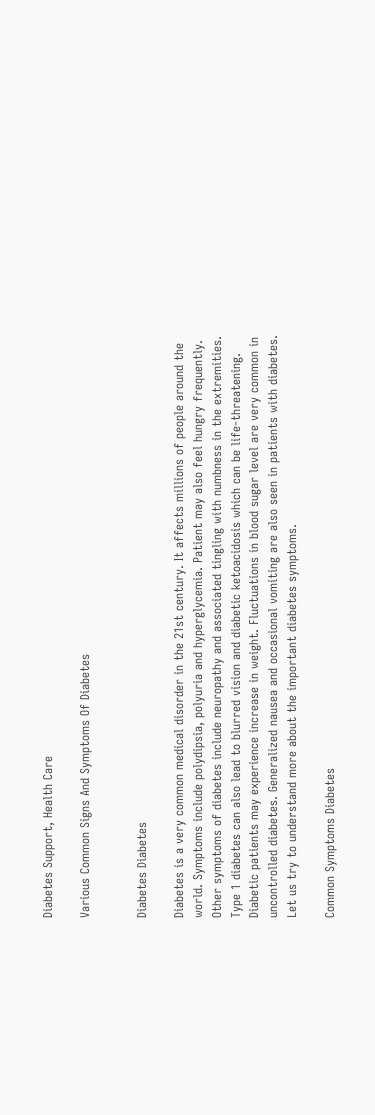Diabetes Support, Health Care

Various Common Signs And Symptoms Of Diabetes


Diabetes Diabetes

Diabetes is a very common medical disorder in the 21st century. It affects millions of people around the world. Symptoms include polydipsia, polyuria and hyperglycemia. Patient may also feel hungry frequently. Other symptoms of diabetes include neuropathy and associated tingling with numbness in the extremities. Type 1 diabetes can also lead to blurred vision and diabetic ketoacidosis which can be life-threatening. Diabetic patients may experience increase in weight. Fluctuations in blood sugar level are very common in uncontrolled diabetes. Generalized nausea and occasional vomiting are also seen in patients with diabetes. Let us try to understand more about the important diabetes symptoms.

Common Symptoms Diabetes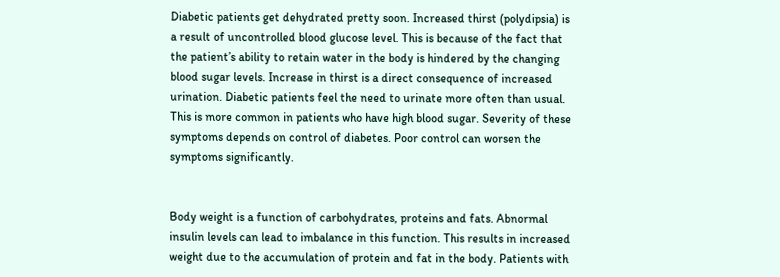Diabetic patients get dehydrated pretty soon. Increased thirst (polydipsia) is a result of uncontrolled blood glucose level. This is because of the fact that the patient’s ability to retain water in the body is hindered by the changing blood sugar levels. Increase in thirst is a direct consequence of increased urination. Diabetic patients feel the need to urinate more often than usual. This is more common in patients who have high blood sugar. Severity of these symptoms depends on control of diabetes. Poor control can worsen the symptoms significantly.


Body weight is a function of carbohydrates, proteins and fats. Abnormal insulin levels can lead to imbalance in this function. This results in increased weight due to the accumulation of protein and fat in the body. Patients with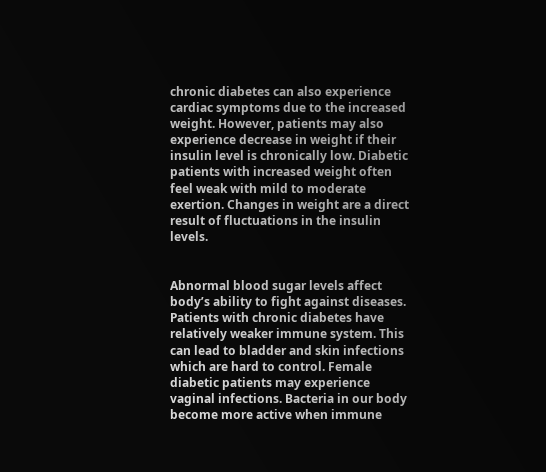chronic diabetes can also experience cardiac symptoms due to the increased weight. However, patients may also experience decrease in weight if their insulin level is chronically low. Diabetic patients with increased weight often feel weak with mild to moderate exertion. Changes in weight are a direct result of fluctuations in the insulin levels.


Abnormal blood sugar levels affect body’s ability to fight against diseases. Patients with chronic diabetes have relatively weaker immune system. This can lead to bladder and skin infections which are hard to control. Female diabetic patients may experience vaginal infections. Bacteria in our body become more active when immune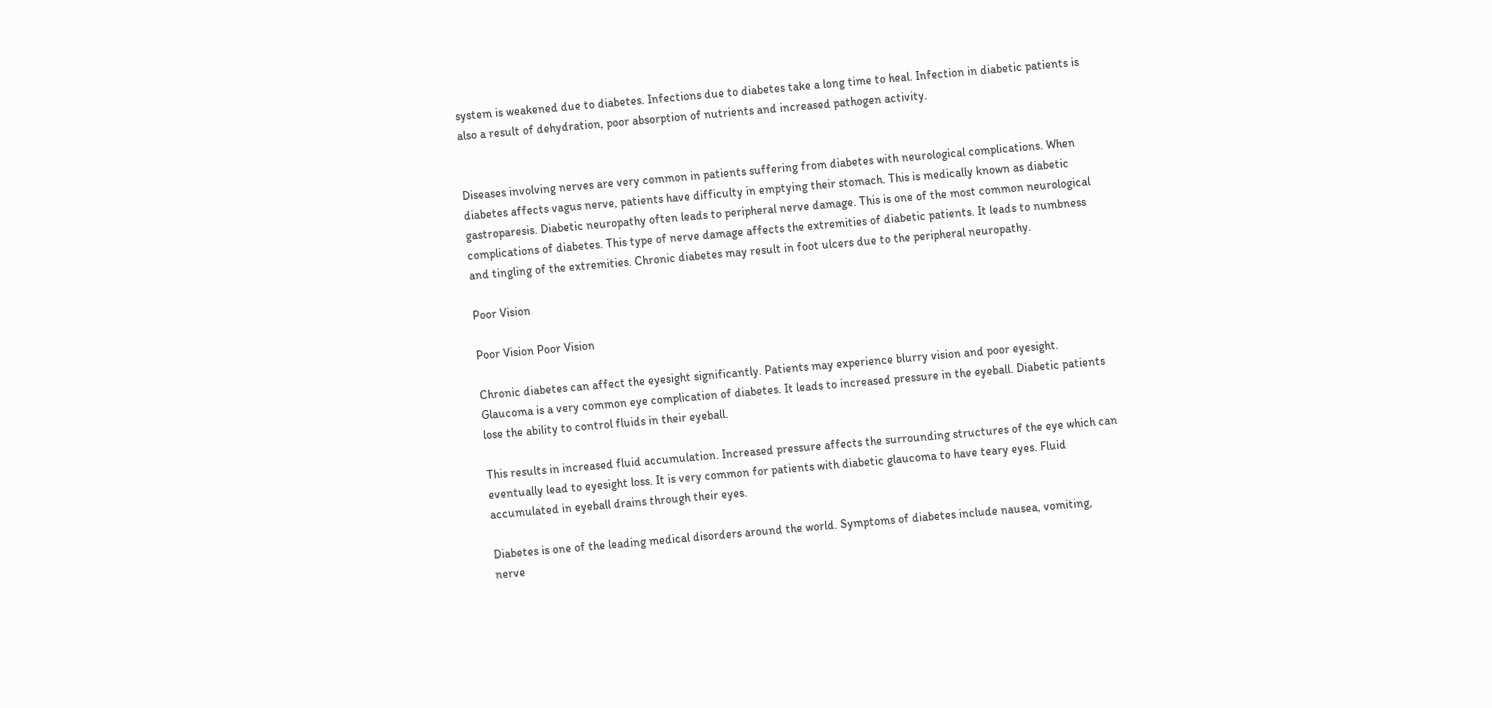system is weakened due to diabetes. Infections due to diabetes take a long time to heal. Infection in diabetic patients is also a result of dehydration, poor absorption of nutrients and increased pathogen activity.


Diseases involving nerves are very common in patients suffering from diabetes with neurological complications. When diabetes affects vagus nerve, patients have difficulty in emptying their stomach. This is medically known as diabetic gastroparesis. Diabetic neuropathy often leads to peripheral nerve damage. This is one of the most common neurological complications of diabetes. This type of nerve damage affects the extremities of diabetic patients. It leads to numbness and tingling of the extremities. Chronic diabetes may result in foot ulcers due to the peripheral neuropathy.

Poor Vision

Poor Vision Poor Vision

Chronic diabetes can affect the eyesight significantly. Patients may experience blurry vision and poor eyesight. Glaucoma is a very common eye complication of diabetes. It leads to increased pressure in the eyeball. Diabetic patients lose the ability to control fluids in their eyeball.

This results in increased fluid accumulation. Increased pressure affects the surrounding structures of the eye which can eventually lead to eyesight loss. It is very common for patients with diabetic glaucoma to have teary eyes. Fluid accumulated in eyeball drains through their eyes.

Diabetes is one of the leading medical disorders around the world. Symptoms of diabetes include nausea, vomiting, nerve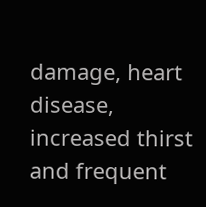damage, heart disease, increased thirst and frequent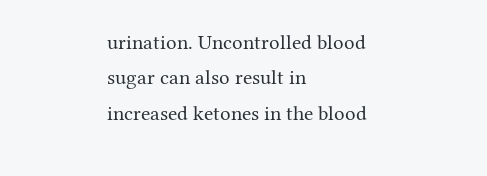urination. Uncontrolled blood sugar can also result in increased ketones in the blood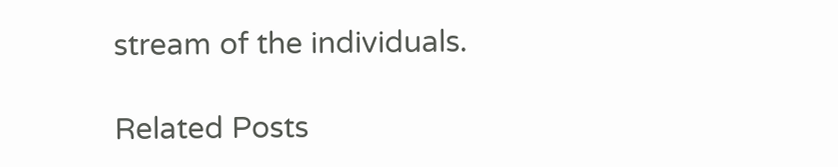stream of the individuals.

Related Posts